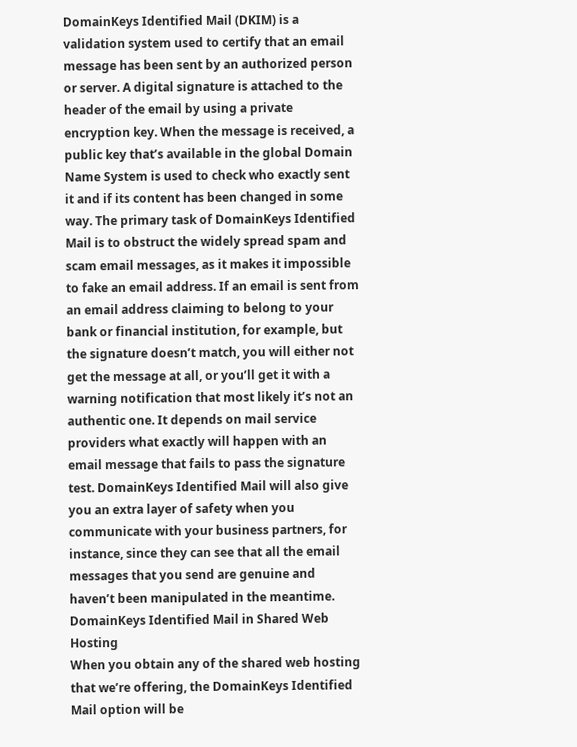DomainKeys Identified Mail (DKIM) is a validation system used to certify that an email message has been sent by an authorized person or server. A digital signature is attached to the header of the email by using a private encryption key. When the message is received, a public key that’s available in the global Domain Name System is used to check who exactly sent it and if its content has been changed in some way. The primary task of DomainKeys Identified Mail is to obstruct the widely spread spam and scam email messages, as it makes it impossible to fake an email address. If an email is sent from an email address claiming to belong to your bank or financial institution, for example, but the signature doesn’t match, you will either not get the message at all, or you’ll get it with a warning notification that most likely it’s not an authentic one. It depends on mail service providers what exactly will happen with an email message that fails to pass the signature test. DomainKeys Identified Mail will also give you an extra layer of safety when you communicate with your business partners, for instance, since they can see that all the email messages that you send are genuine and haven’t been manipulated in the meantime.
DomainKeys Identified Mail in Shared Web Hosting
When you obtain any of the shared web hosting that we’re offering, the DomainKeys Identified Mail option will be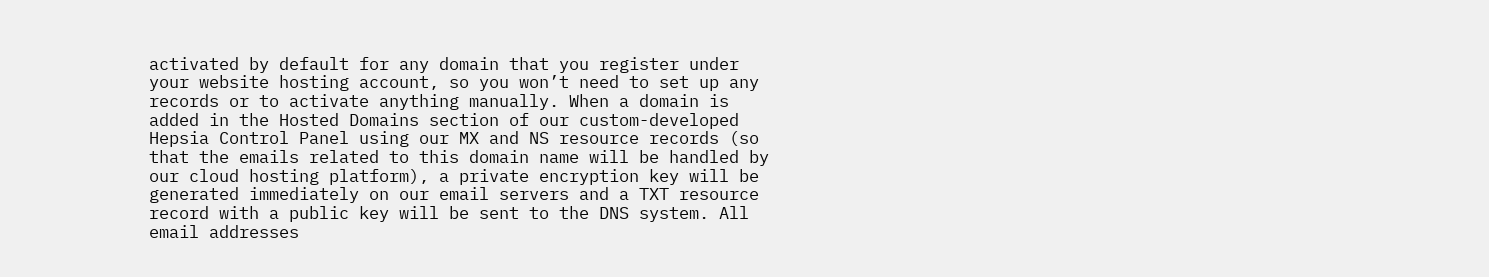activated by default for any domain that you register under your website hosting account, so you won’t need to set up any records or to activate anything manually. When a domain is added in the Hosted Domains section of our custom-developed Hepsia Control Panel using our MX and NS resource records (so that the emails related to this domain name will be handled by our cloud hosting platform), a private encryption key will be generated immediately on our email servers and a TXT resource record with a public key will be sent to the DNS system. All email addresses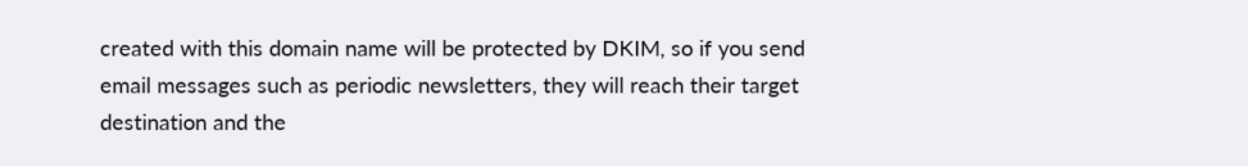created with this domain name will be protected by DKIM, so if you send email messages such as periodic newsletters, they will reach their target destination and the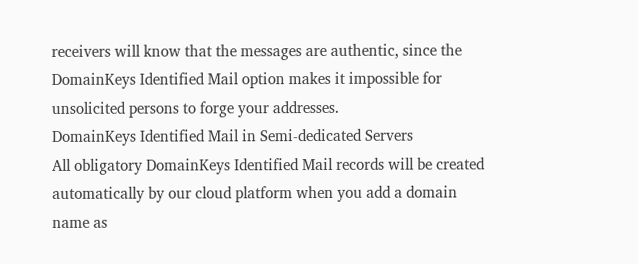receivers will know that the messages are authentic, since the DomainKeys Identified Mail option makes it impossible for unsolicited persons to forge your addresses.
DomainKeys Identified Mail in Semi-dedicated Servers
All obligatory DomainKeys Identified Mail records will be created automatically by our cloud platform when you add a domain name as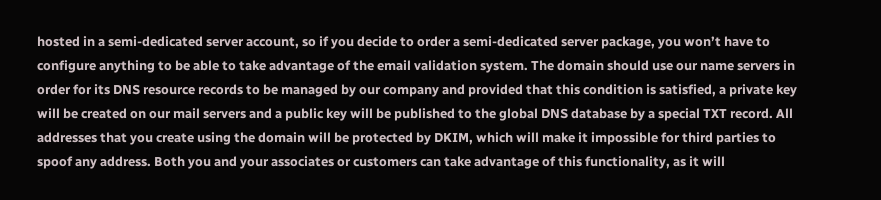hosted in a semi-dedicated server account, so if you decide to order a semi-dedicated server package, you won’t have to configure anything to be able to take advantage of the email validation system. The domain should use our name servers in order for its DNS resource records to be managed by our company and provided that this condition is satisfied, a private key will be created on our mail servers and a public key will be published to the global DNS database by a special TXT record. All addresses that you create using the domain will be protected by DKIM, which will make it impossible for third parties to spoof any address. Both you and your associates or customers can take advantage of this functionality, as it will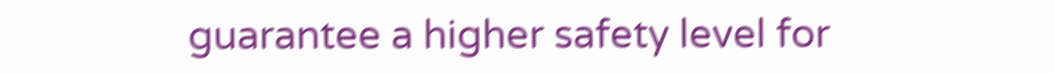guarantee a higher safety level for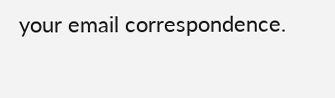your email correspondence.